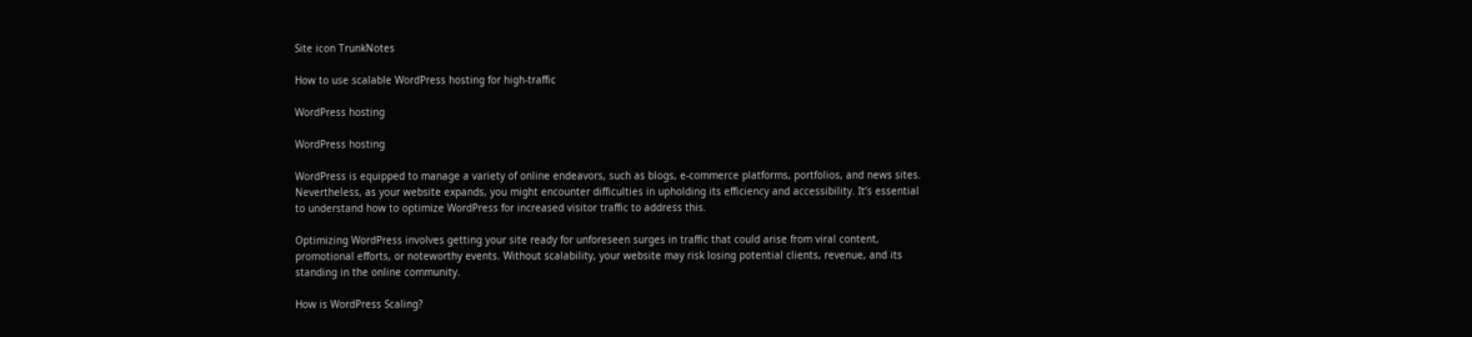Site icon TrunkNotes

How to use scalable WordPress hosting for high-traffic

WordPress hosting

WordPress hosting

WordPress is equipped to manage a variety of online endeavors, such as blogs, e-commerce platforms, portfolios, and news sites. Nevertheless, as your website expands, you might encounter difficulties in upholding its efficiency and accessibility. It’s essential to understand how to optimize WordPress for increased visitor traffic to address this.

Optimizing WordPress involves getting your site ready for unforeseen surges in traffic that could arise from viral content, promotional efforts, or noteworthy events. Without scalability, your website may risk losing potential clients, revenue, and its standing in the online community.

How is WordPress Scaling?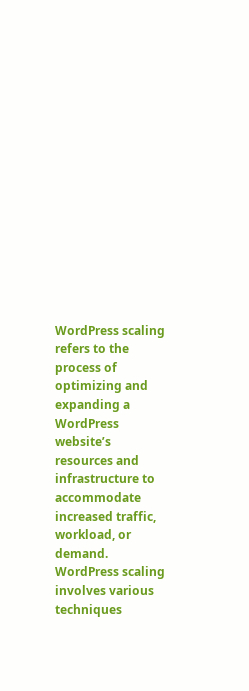WordPress scaling refers to the process of optimizing and expanding a WordPress website’s resources and infrastructure to accommodate increased traffic, workload, or demand. WordPress scaling involves various techniques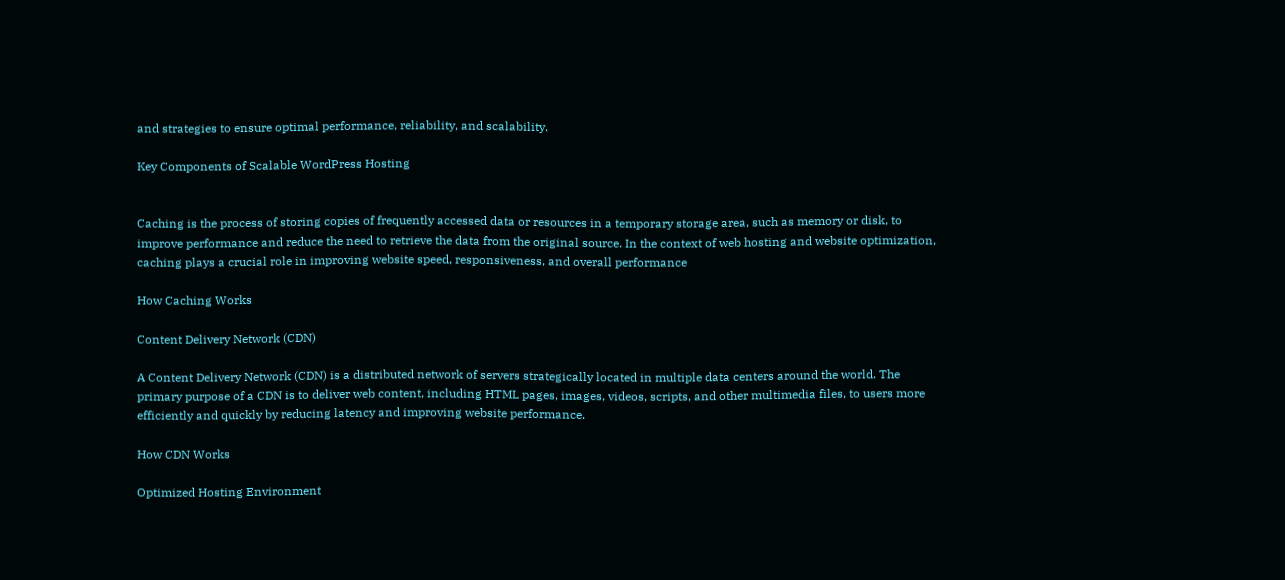and strategies to ensure optimal performance, reliability, and scalability.

Key Components of Scalable WordPress Hosting


Caching is the process of storing copies of frequently accessed data or resources in a temporary storage area, such as memory or disk, to improve performance and reduce the need to retrieve the data from the original source. In the context of web hosting and website optimization, caching plays a crucial role in improving website speed, responsiveness, and overall performance

How Caching Works

Content Delivery Network (CDN)

A Content Delivery Network (CDN) is a distributed network of servers strategically located in multiple data centers around the world. The primary purpose of a CDN is to deliver web content, including HTML pages, images, videos, scripts, and other multimedia files, to users more efficiently and quickly by reducing latency and improving website performance.

How CDN Works

Optimized Hosting Environment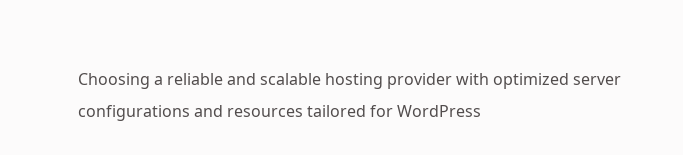Choosing a reliable and scalable hosting provider with optimized server configurations and resources tailored for WordPress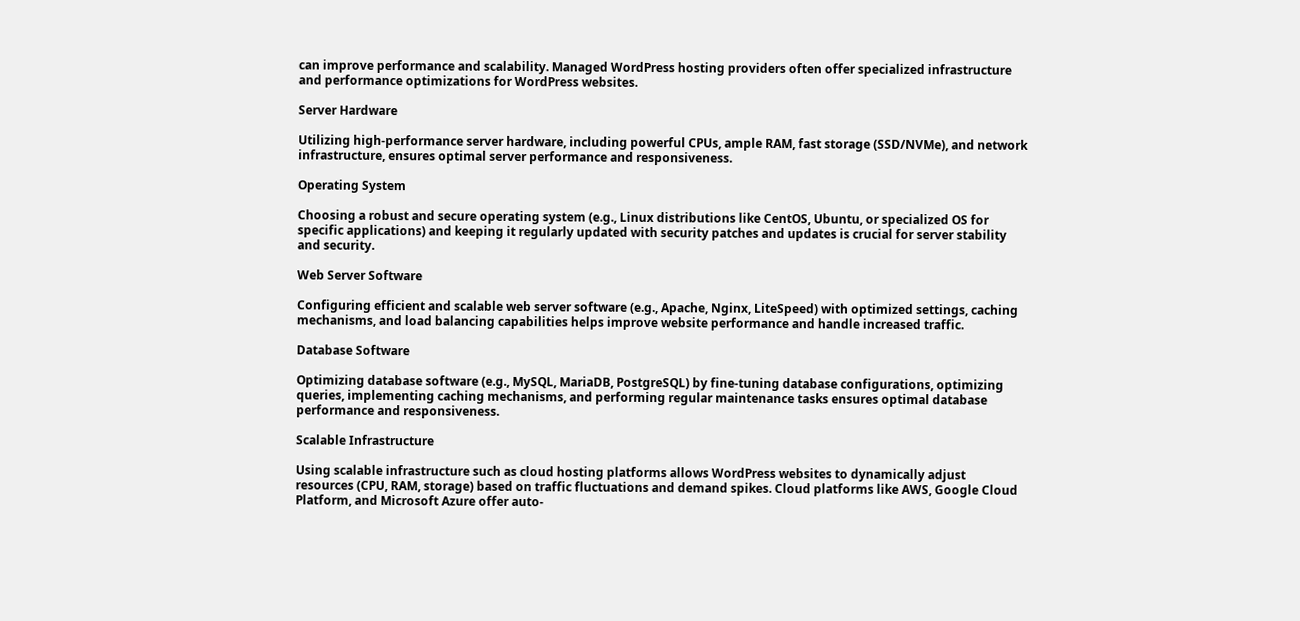can improve performance and scalability. Managed WordPress hosting providers often offer specialized infrastructure and performance optimizations for WordPress websites.

Server Hardware

Utilizing high-performance server hardware, including powerful CPUs, ample RAM, fast storage (SSD/NVMe), and network infrastructure, ensures optimal server performance and responsiveness.

Operating System

Choosing a robust and secure operating system (e.g., Linux distributions like CentOS, Ubuntu, or specialized OS for specific applications) and keeping it regularly updated with security patches and updates is crucial for server stability and security.

Web Server Software

Configuring efficient and scalable web server software (e.g., Apache, Nginx, LiteSpeed) with optimized settings, caching mechanisms, and load balancing capabilities helps improve website performance and handle increased traffic.

Database Software

Optimizing database software (e.g., MySQL, MariaDB, PostgreSQL) by fine-tuning database configurations, optimizing queries, implementing caching mechanisms, and performing regular maintenance tasks ensures optimal database performance and responsiveness.

Scalable Infrastructure

Using scalable infrastructure such as cloud hosting platforms allows WordPress websites to dynamically adjust resources (CPU, RAM, storage) based on traffic fluctuations and demand spikes. Cloud platforms like AWS, Google Cloud Platform, and Microsoft Azure offer auto-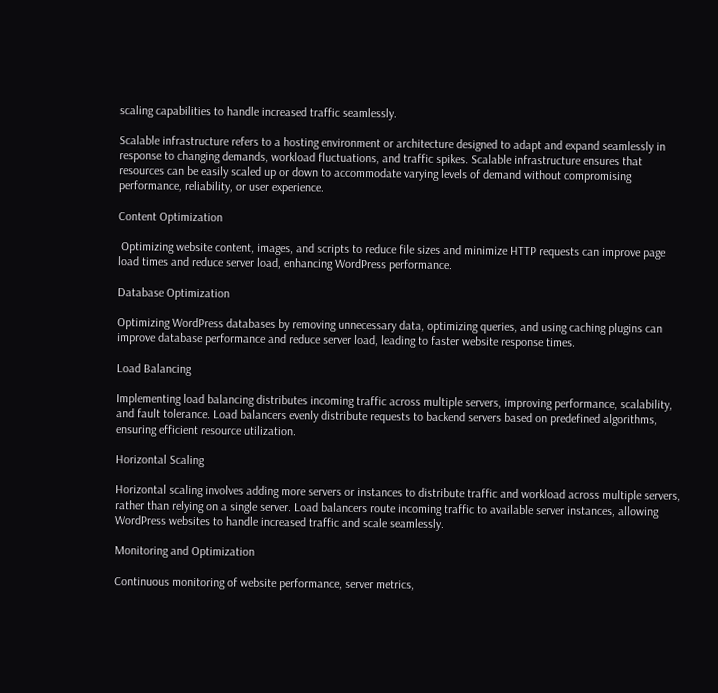scaling capabilities to handle increased traffic seamlessly.

Scalable infrastructure refers to a hosting environment or architecture designed to adapt and expand seamlessly in response to changing demands, workload fluctuations, and traffic spikes. Scalable infrastructure ensures that resources can be easily scaled up or down to accommodate varying levels of demand without compromising performance, reliability, or user experience.

Content Optimization

 Optimizing website content, images, and scripts to reduce file sizes and minimize HTTP requests can improve page load times and reduce server load, enhancing WordPress performance.

Database Optimization

Optimizing WordPress databases by removing unnecessary data, optimizing queries, and using caching plugins can improve database performance and reduce server load, leading to faster website response times.

Load Balancing

Implementing load balancing distributes incoming traffic across multiple servers, improving performance, scalability, and fault tolerance. Load balancers evenly distribute requests to backend servers based on predefined algorithms, ensuring efficient resource utilization.

Horizontal Scaling

Horizontal scaling involves adding more servers or instances to distribute traffic and workload across multiple servers, rather than relying on a single server. Load balancers route incoming traffic to available server instances, allowing WordPress websites to handle increased traffic and scale seamlessly.

Monitoring and Optimization

Continuous monitoring of website performance, server metrics,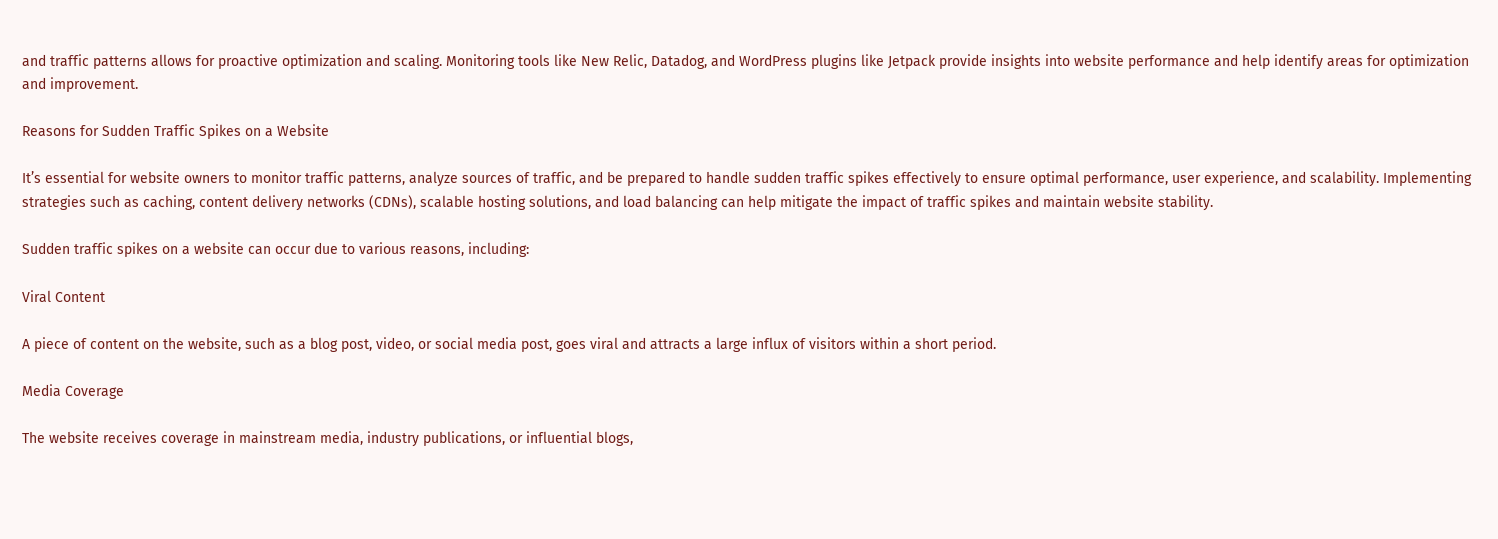and traffic patterns allows for proactive optimization and scaling. Monitoring tools like New Relic, Datadog, and WordPress plugins like Jetpack provide insights into website performance and help identify areas for optimization and improvement.

Reasons for Sudden Traffic Spikes on a Website

It’s essential for website owners to monitor traffic patterns, analyze sources of traffic, and be prepared to handle sudden traffic spikes effectively to ensure optimal performance, user experience, and scalability. Implementing strategies such as caching, content delivery networks (CDNs), scalable hosting solutions, and load balancing can help mitigate the impact of traffic spikes and maintain website stability.

Sudden traffic spikes on a website can occur due to various reasons, including:

Viral Content

A piece of content on the website, such as a blog post, video, or social media post, goes viral and attracts a large influx of visitors within a short period.

Media Coverage

The website receives coverage in mainstream media, industry publications, or influential blogs,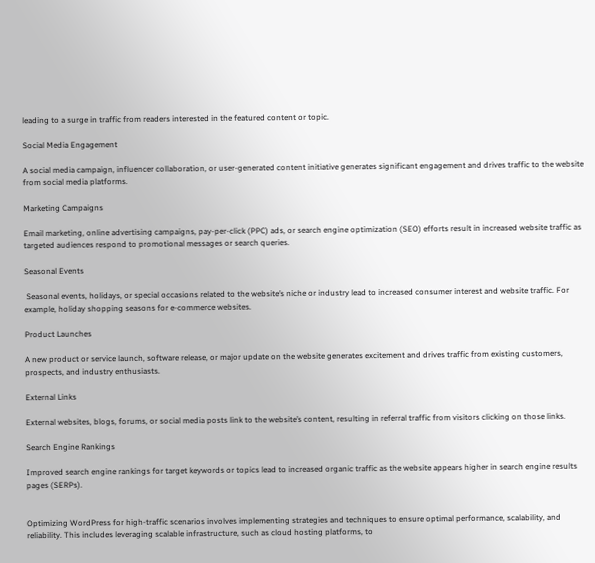leading to a surge in traffic from readers interested in the featured content or topic.

Social Media Engagement

A social media campaign, influencer collaboration, or user-generated content initiative generates significant engagement and drives traffic to the website from social media platforms.

Marketing Campaigns

Email marketing, online advertising campaigns, pay-per-click (PPC) ads, or search engine optimization (SEO) efforts result in increased website traffic as targeted audiences respond to promotional messages or search queries.

Seasonal Events

 Seasonal events, holidays, or special occasions related to the website’s niche or industry lead to increased consumer interest and website traffic. For example, holiday shopping seasons for e-commerce websites.

Product Launches

A new product or service launch, software release, or major update on the website generates excitement and drives traffic from existing customers, prospects, and industry enthusiasts.

External Links

External websites, blogs, forums, or social media posts link to the website’s content, resulting in referral traffic from visitors clicking on those links.

Search Engine Rankings

Improved search engine rankings for target keywords or topics lead to increased organic traffic as the website appears higher in search engine results pages (SERPs).


Optimizing WordPress for high-traffic scenarios involves implementing strategies and techniques to ensure optimal performance, scalability, and reliability. This includes leveraging scalable infrastructure, such as cloud hosting platforms, to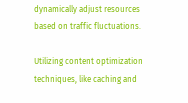dynamically adjust resources based on traffic fluctuations.

Utilizing content optimization techniques, like caching and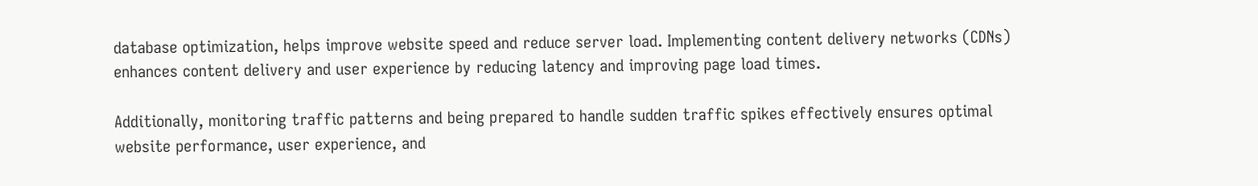database optimization, helps improve website speed and reduce server load. Implementing content delivery networks (CDNs) enhances content delivery and user experience by reducing latency and improving page load times.

Additionally, monitoring traffic patterns and being prepared to handle sudden traffic spikes effectively ensures optimal website performance, user experience, and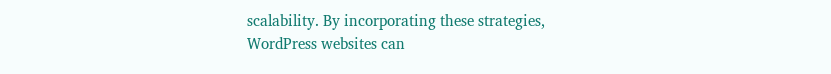scalability. By incorporating these strategies, WordPress websites can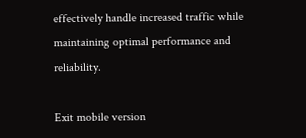effectively handle increased traffic while maintaining optimal performance and reliability.

Exit mobile version